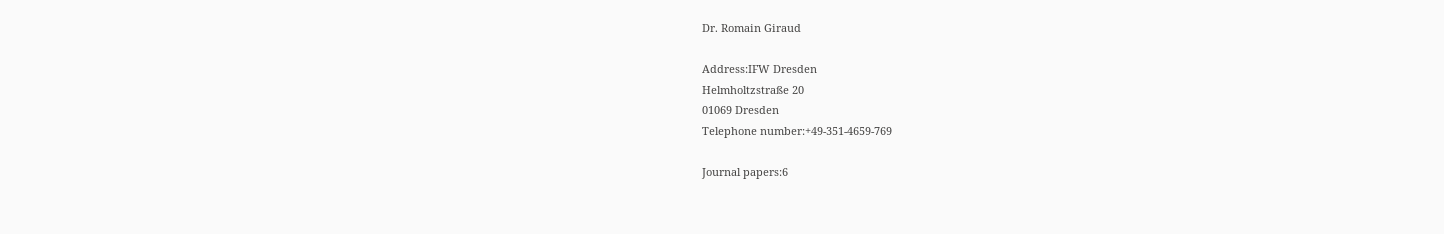Dr. Romain Giraud

Address:IFW Dresden
Helmholtzstraße 20
01069 Dresden
Telephone number:+49-351-4659-769

Journal papers:6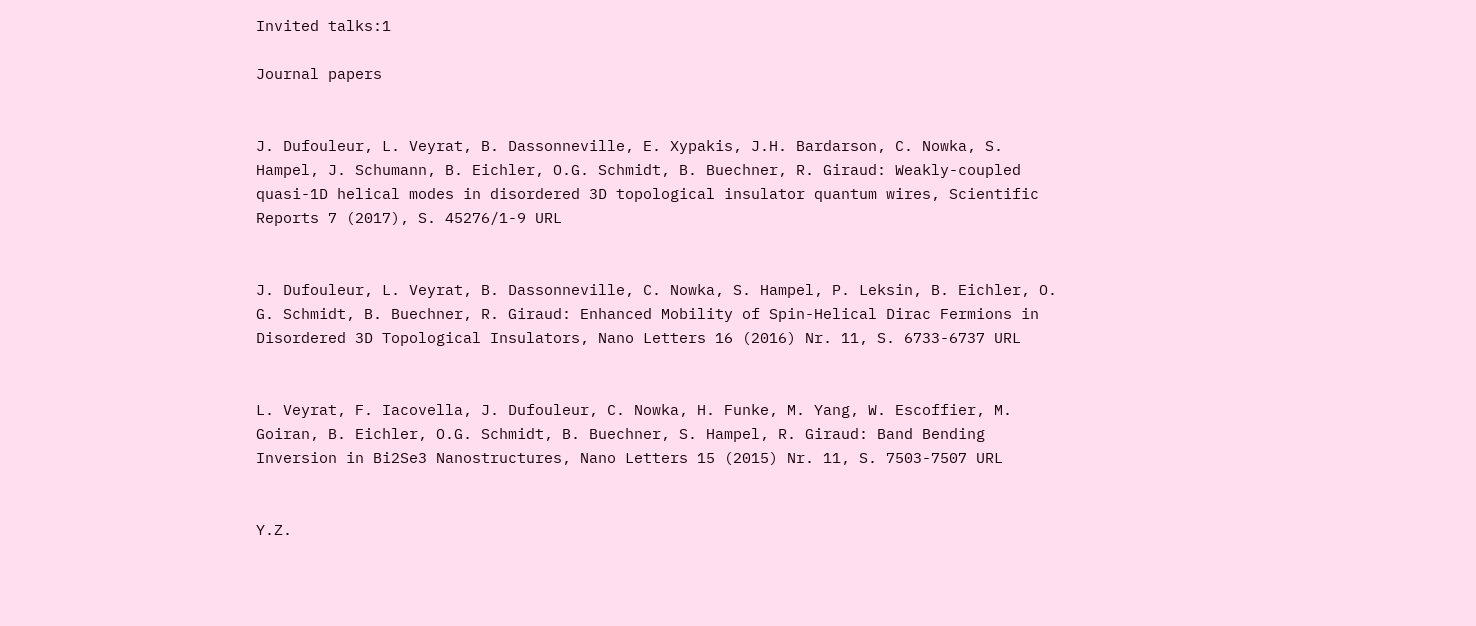Invited talks:1

Journal papers


J. Dufouleur, L. Veyrat, B. Dassonneville, E. Xypakis, J.H. Bardarson, C. Nowka, S. Hampel, J. Schumann, B. Eichler, O.G. Schmidt, B. Buechner, R. Giraud: Weakly-coupled quasi-1D helical modes in disordered 3D topological insulator quantum wires, Scientific Reports 7 (2017), S. 45276/1-9 URL


J. Dufouleur, L. Veyrat, B. Dassonneville, C. Nowka, S. Hampel, P. Leksin, B. Eichler, O. G. Schmidt, B. Buechner, R. Giraud: Enhanced Mobility of Spin-Helical Dirac Fermions in Disordered 3D Topological Insulators, Nano Letters 16 (2016) Nr. 11, S. 6733-6737 URL


L. Veyrat, F. Iacovella, J. Dufouleur, C. Nowka, H. Funke, M. Yang, W. Escoffier, M. Goiran, B. Eichler, O.G. Schmidt, B. Buechner, S. Hampel, R. Giraud: Band Bending Inversion in Bi2Se3 Nanostructures, Nano Letters 15 (2015) Nr. 11, S. 7503-7507 URL


Y.Z.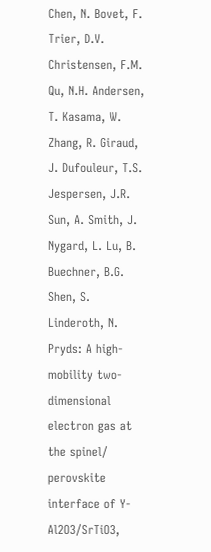Chen, N. Bovet, F. Trier, D.V. Christensen, F.M. Qu, N.H. Andersen, T. Kasama, W. Zhang, R. Giraud, J. Dufouleur, T.S. Jespersen, J.R. Sun, A. Smith, J. Nygard, L. Lu, B. Buechner, B.G. Shen, S. Linderoth, N. Pryds: A high-mobility two-dimensional electron gas at the spinel/ perovskite interface of Y- Al2O3/SrTiO3,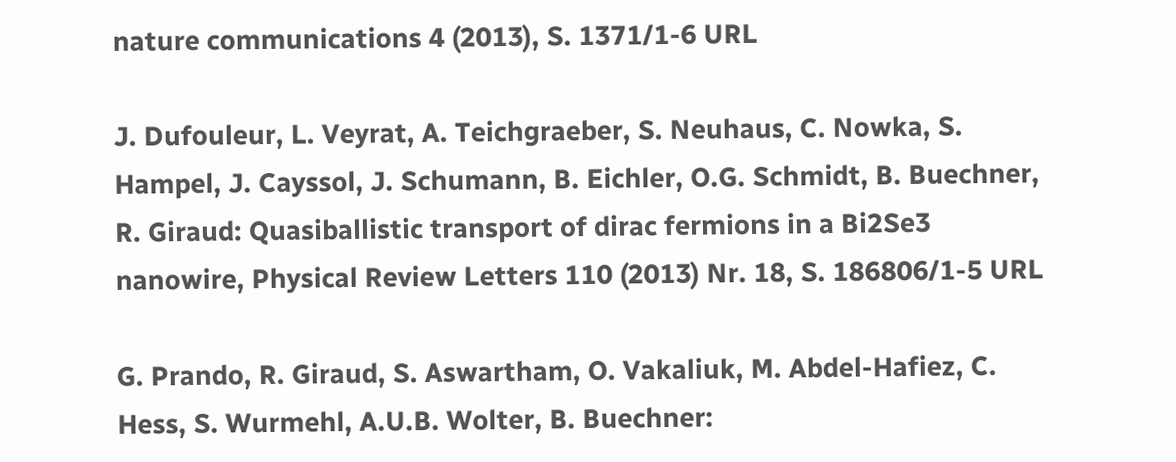nature communications 4 (2013), S. 1371/1-6 URL

J. Dufouleur, L. Veyrat, A. Teichgraeber, S. Neuhaus, C. Nowka, S. Hampel, J. Cayssol, J. Schumann, B. Eichler, O.G. Schmidt, B. Buechner, R. Giraud: Quasiballistic transport of dirac fermions in a Bi2Se3 nanowire, Physical Review Letters 110 (2013) Nr. 18, S. 186806/1-5 URL

G. Prando, R. Giraud, S. Aswartham, O. Vakaliuk, M. Abdel-Hafiez, C. Hess, S. Wurmehl, A.U.B. Wolter, B. Buechner: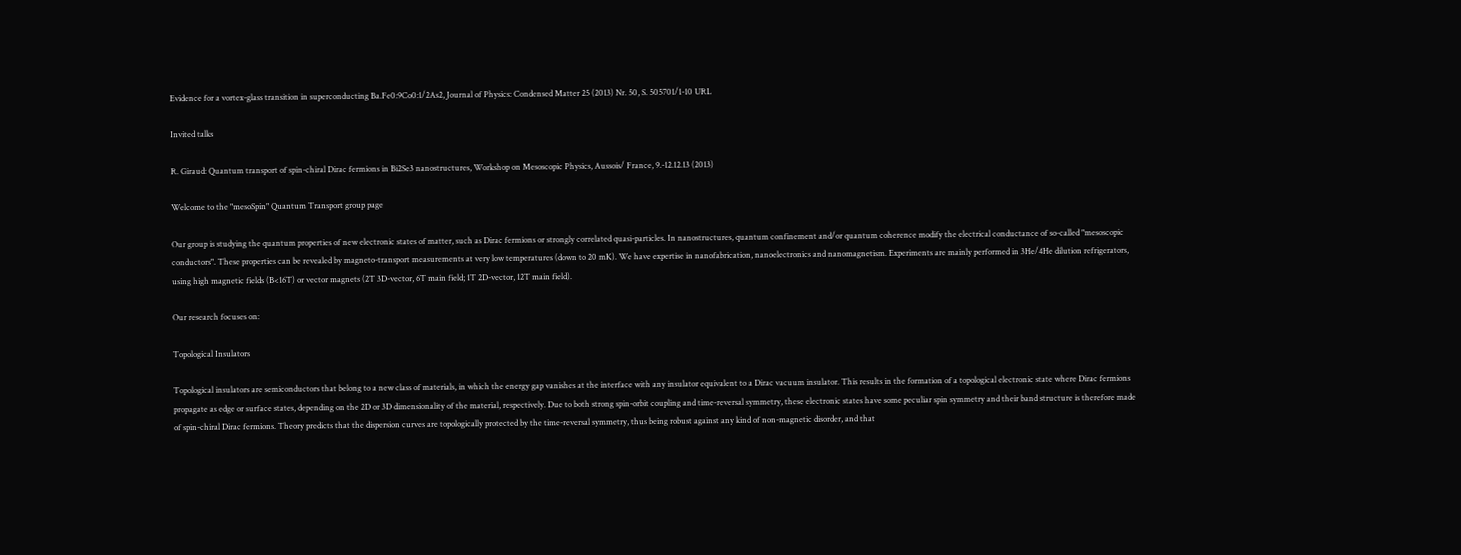Evidence for a vortex-glass transition in superconducting Ba.Fe0:9Co0:1/2As2, Journal of Physics: Condensed Matter 25 (2013) Nr. 50, S. 505701/1-10 URL

Invited talks

R. Giraud: Quantum transport of spin-chiral Dirac fermions in Bi2Se3 nanostructures, Workshop on Mesoscopic Physics, Aussois/ France, 9.-12.12.13 (2013)

Welcome to the "mesoSpin" Quantum Transport group page

Our group is studying the quantum properties of new electronic states of matter, such as Dirac fermions or strongly correlated quasi-particles. In nanostructures, quantum confinement and/or quantum coherence modify the electrical conductance of so-called "mesoscopic conductors". These properties can be revealed by magneto-transport measurements at very low temperatures (down to 20 mK). We have expertise in nanofabrication, nanoelectronics and nanomagnetism. Experiments are mainly performed in 3He/4He dilution refrigerators, using high magnetic fields (B<16T) or vector magnets (2T 3D-vector, 6T main field; 1T 2D-vector, 12T main field).

Our research focuses on:

Topological Insulators

Topological insulators are semiconductors that belong to a new class of materials, in which the energy gap vanishes at the interface with any insulator equivalent to a Dirac vacuum insulator. This results in the formation of a topological electronic state where Dirac fermions propagate as edge or surface states, depending on the 2D or 3D dimensionality of the material, respectively. Due to both strong spin-orbit coupling and time-reversal symmetry, these electronic states have some peculiar spin symmetry and their band structure is therefore made of spin-chiral Dirac fermions. Theory predicts that the dispersion curves are topologically protected by the time-reversal symmetry, thus being robust against any kind of non-magnetic disorder, and that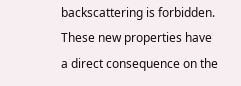backscattering is forbidden. These new properties have a direct consequence on the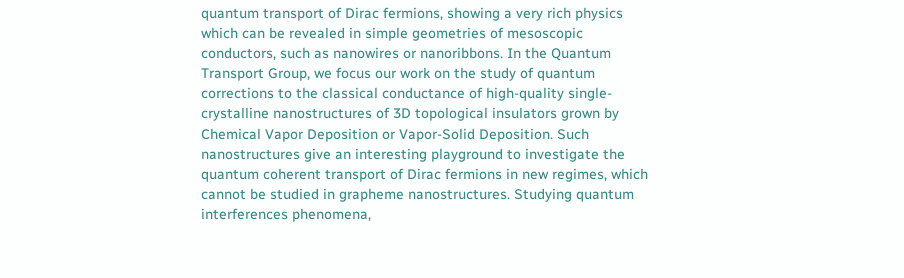quantum transport of Dirac fermions, showing a very rich physics which can be revealed in simple geometries of mesoscopic conductors, such as nanowires or nanoribbons. In the Quantum Transport Group, we focus our work on the study of quantum corrections to the classical conductance of high-quality single-crystalline nanostructures of 3D topological insulators grown by Chemical Vapor Deposition or Vapor-Solid Deposition. Such nanostructures give an interesting playground to investigate the quantum coherent transport of Dirac fermions in new regimes, which cannot be studied in grapheme nanostructures. Studying quantum interferences phenomena,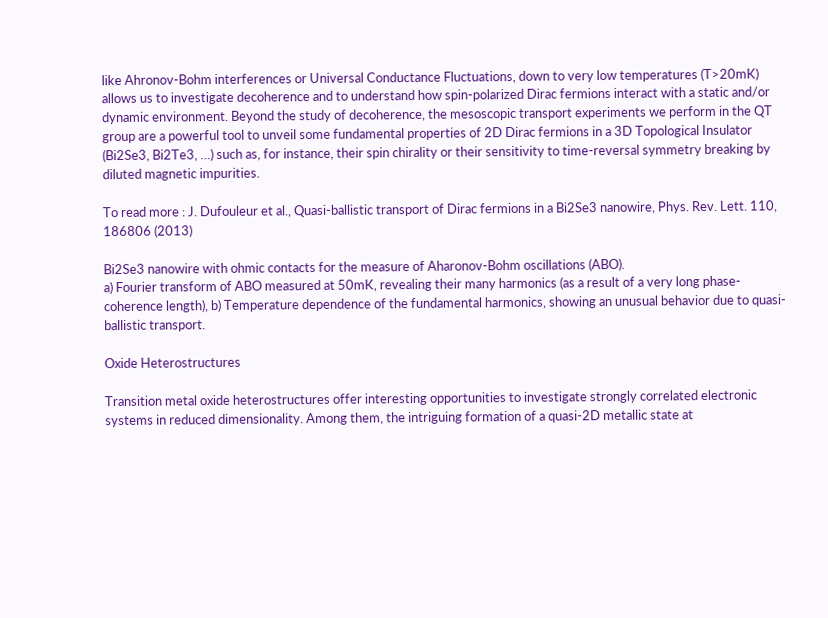like Ahronov-Bohm interferences or Universal Conductance Fluctuations, down to very low temperatures (T>20mK) allows us to investigate decoherence and to understand how spin-polarized Dirac fermions interact with a static and/or dynamic environment. Beyond the study of decoherence, the mesoscopic transport experiments we perform in the QT group are a powerful tool to unveil some fundamental properties of 2D Dirac fermions in a 3D Topological Insulator (Bi2Se3, Bi2Te3, …) such as, for instance, their spin chirality or their sensitivity to time-reversal symmetry breaking by diluted magnetic impurities.

To read more : J. Dufouleur et al., Quasi-ballistic transport of Dirac fermions in a Bi2Se3 nanowire, Phys. Rev. Lett. 110, 186806 (2013)

Bi2Se3 nanowire with ohmic contacts for the measure of Aharonov-Bohm oscillations (ABO).
a) Fourier transform of ABO measured at 50mK, revealing their many harmonics (as a result of a very long phase-coherence length), b) Temperature dependence of the fundamental harmonics, showing an unusual behavior due to quasi-ballistic transport.

Oxide Heterostructures

Transition metal oxide heterostructures offer interesting opportunities to investigate strongly correlated electronic systems in reduced dimensionality. Among them, the intriguing formation of a quasi-2D metallic state at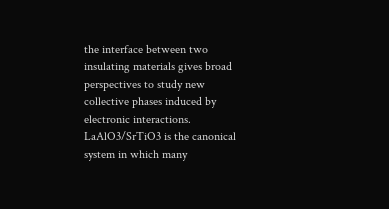the interface between two insulating materials gives broad perspectives to study new collective phases induced by electronic interactions. LaAlO3/SrTiO3 is the canonical system in which many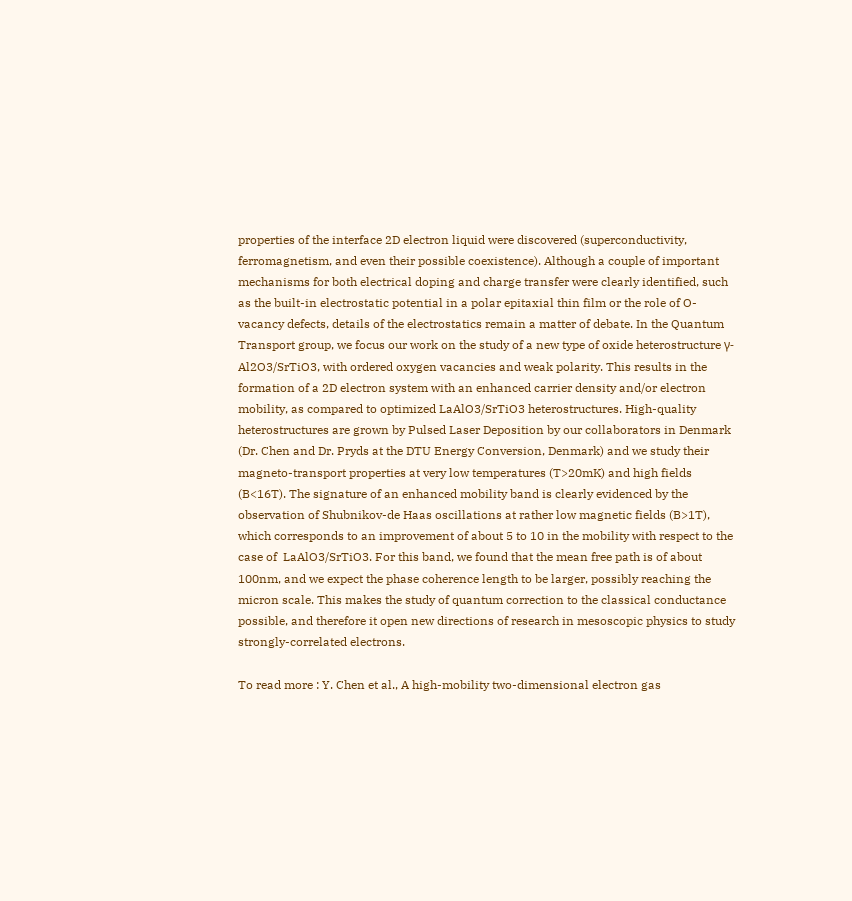properties of the interface 2D electron liquid were discovered (superconductivity, ferromagnetism, and even their possible coexistence). Although a couple of important mechanisms for both electrical doping and charge transfer were clearly identified, such as the built-in electrostatic potential in a polar epitaxial thin film or the role of O-vacancy defects, details of the electrostatics remain a matter of debate. In the Quantum Transport group, we focus our work on the study of a new type of oxide heterostructure γ-Al2O3/SrTiO3, with ordered oxygen vacancies and weak polarity. This results in the formation of a 2D electron system with an enhanced carrier density and/or electron mobility, as compared to optimized LaAlO3/SrTiO3 heterostructures. High-quality heterostructures are grown by Pulsed Laser Deposition by our collaborators in Denmark (Dr. Chen and Dr. Pryds at the DTU Energy Conversion, Denmark) and we study their magneto-transport properties at very low temperatures (T>20mK) and high fields (B<16T). The signature of an enhanced mobility band is clearly evidenced by the observation of Shubnikov-de Haas oscillations at rather low magnetic fields (B>1T), which corresponds to an improvement of about 5 to 10 in the mobility with respect to the case of  LaAlO3/SrTiO3. For this band, we found that the mean free path is of about 100nm, and we expect the phase coherence length to be larger, possibly reaching the micron scale. This makes the study of quantum correction to the classical conductance possible, and therefore it open new directions of research in mesoscopic physics to study strongly-correlated electrons.

To read more : Y. Chen et al., A high-mobility two-dimensional electron gas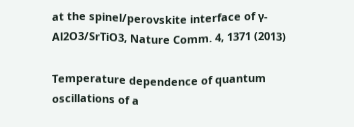at the spinel/perovskite interface of γ-Al2O3/SrTiO3, Nature Comm. 4, 1371 (2013)

Temperature dependence of quantum oscillations of a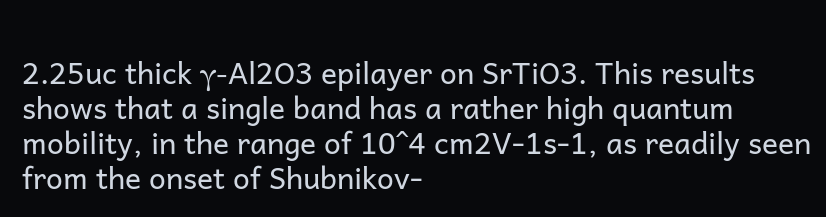2.25uc thick γ-Al2O3 epilayer on SrTiO3. This results shows that a single band has a rather high quantum mobility, in the range of 10^4 cm2V-1s-1, as readily seen from the onset of Shubnikov-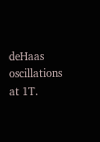deHaas oscillations at 1T.